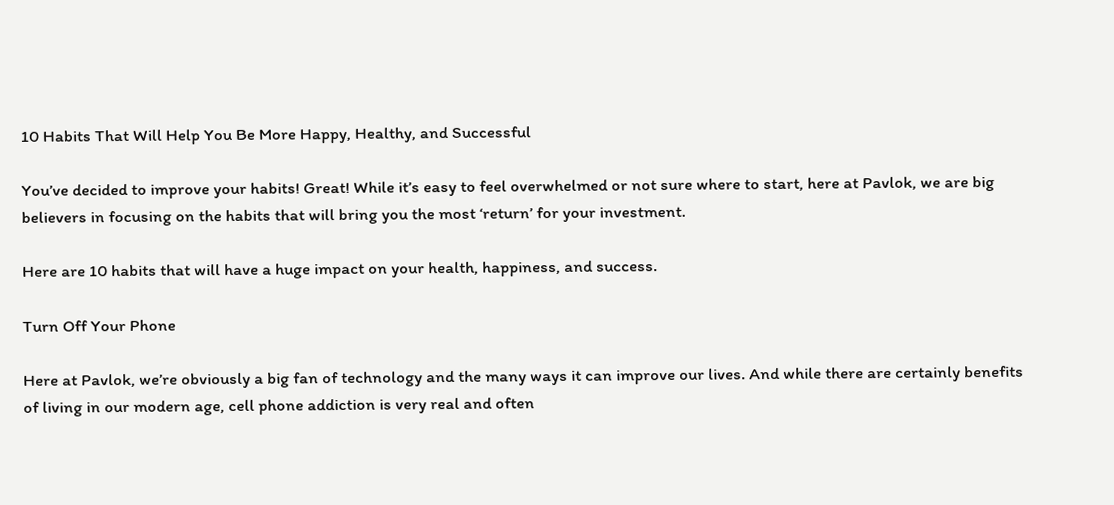10 Habits That Will Help You Be More Happy, Healthy, and Successful

You’ve decided to improve your habits! Great! While it’s easy to feel overwhelmed or not sure where to start, here at Pavlok, we are big believers in focusing on the habits that will bring you the most ‘return’ for your investment.

Here are 10 habits that will have a huge impact on your health, happiness, and success.

Turn Off Your Phone

Here at Pavlok, we’re obviously a big fan of technology and the many ways it can improve our lives. And while there are certainly benefits of living in our modern age, cell phone addiction is very real and often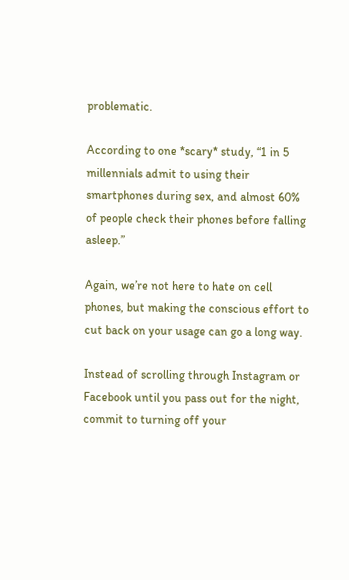problematic.

According to one *scary* study, “1 in 5 millennials admit to using their smartphones during sex, and almost 60% of people check their phones before falling asleep.”

Again, we’re not here to hate on cell phones, but making the conscious effort to cut back on your usage can go a long way.

Instead of scrolling through Instagram or Facebook until you pass out for the night, commit to turning off your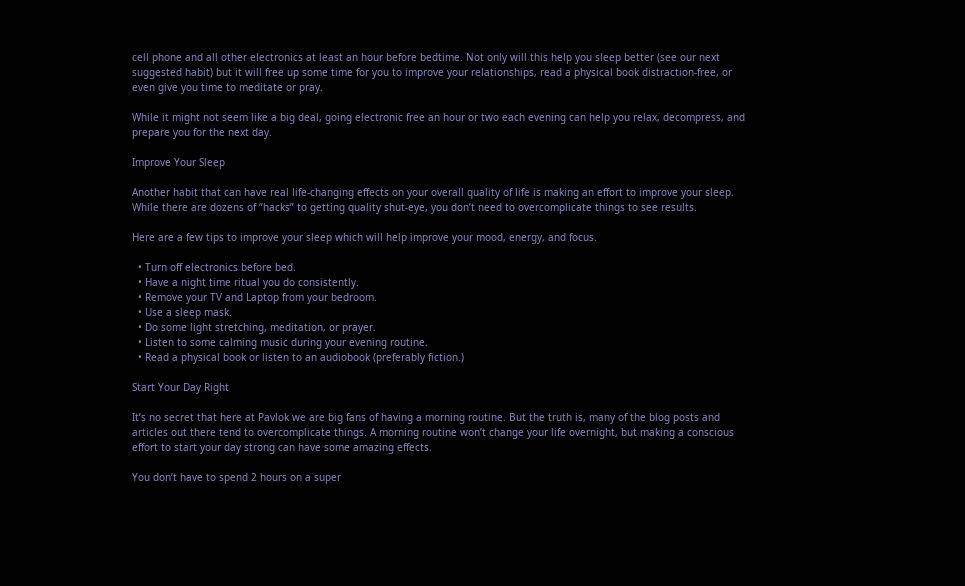cell phone and all other electronics at least an hour before bedtime. Not only will this help you sleep better (see our next suggested habit) but it will free up some time for you to improve your relationships, read a physical book distraction-free, or even give you time to meditate or pray.

While it might not seem like a big deal, going electronic free an hour or two each evening can help you relax, decompress, and prepare you for the next day.

Improve Your Sleep

Another habit that can have real life-changing effects on your overall quality of life is making an effort to improve your sleep. While there are dozens of “hacks” to getting quality shut-eye, you don’t need to overcomplicate things to see results.

Here are a few tips to improve your sleep which will help improve your mood, energy, and focus.

  • Turn off electronics before bed.
  • Have a night time ritual you do consistently.
  • Remove your TV and Laptop from your bedroom.
  • Use a sleep mask.
  • Do some light stretching, meditation, or prayer.
  • Listen to some calming music during your evening routine.
  • Read a physical book or listen to an audiobook (preferably fiction.)

Start Your Day Right

It’s no secret that here at Pavlok we are big fans of having a morning routine. But the truth is, many of the blog posts and articles out there tend to overcomplicate things. A morning routine won’t change your life overnight, but making a conscious effort to start your day strong can have some amazing effects.

You don’t have to spend 2 hours on a super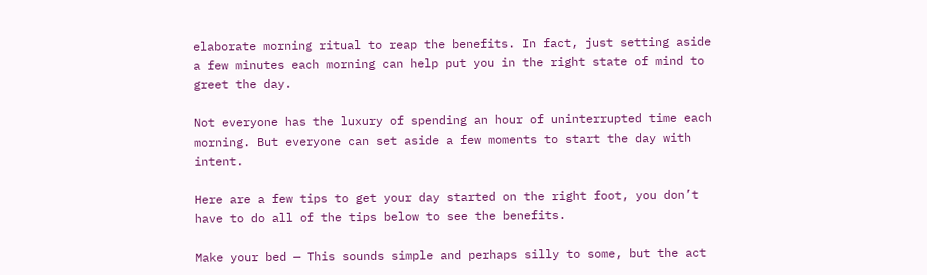elaborate morning ritual to reap the benefits. In fact, just setting aside a few minutes each morning can help put you in the right state of mind to greet the day.

Not everyone has the luxury of spending an hour of uninterrupted time each morning. But everyone can set aside a few moments to start the day with intent.

Here are a few tips to get your day started on the right foot, you don’t have to do all of the tips below to see the benefits.

Make your bed — This sounds simple and perhaps silly to some, but the act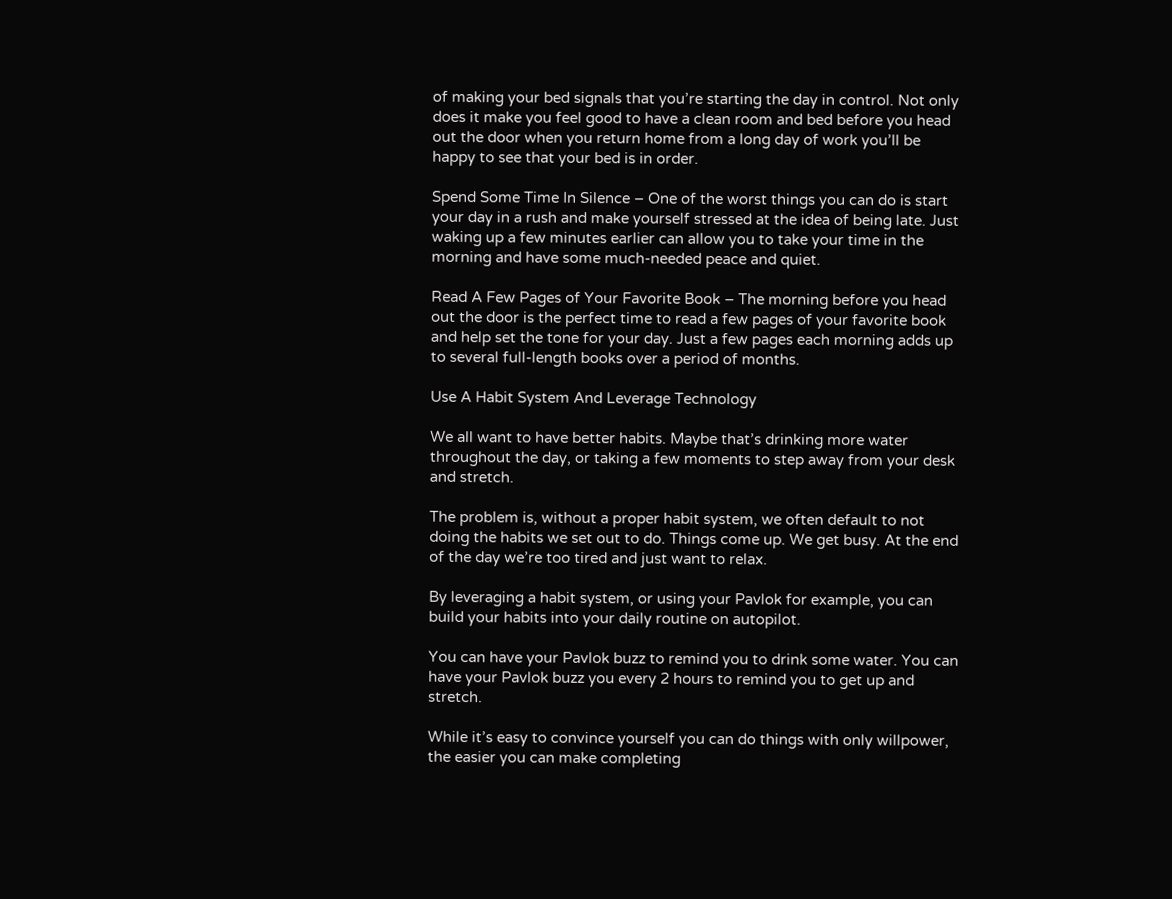of making your bed signals that you’re starting the day in control. Not only does it make you feel good to have a clean room and bed before you head out the door when you return home from a long day of work you’ll be happy to see that your bed is in order.

Spend Some Time In Silence – One of the worst things you can do is start your day in a rush and make yourself stressed at the idea of being late. Just waking up a few minutes earlier can allow you to take your time in the morning and have some much-needed peace and quiet.

Read A Few Pages of Your Favorite Book – The morning before you head out the door is the perfect time to read a few pages of your favorite book and help set the tone for your day. Just a few pages each morning adds up to several full-length books over a period of months.

Use A Habit System And Leverage Technology

We all want to have better habits. Maybe that’s drinking more water throughout the day, or taking a few moments to step away from your desk and stretch.

The problem is, without a proper habit system, we often default to not doing the habits we set out to do. Things come up. We get busy. At the end of the day we’re too tired and just want to relax.

By leveraging a habit system, or using your Pavlok for example, you can build your habits into your daily routine on autopilot.

You can have your Pavlok buzz to remind you to drink some water. You can have your Pavlok buzz you every 2 hours to remind you to get up and stretch.

While it’s easy to convince yourself you can do things with only willpower, the easier you can make completing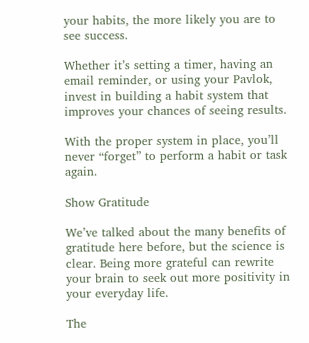your habits, the more likely you are to see success.

Whether it’s setting a timer, having an email reminder, or using your Pavlok, invest in building a habit system that improves your chances of seeing results.

With the proper system in place, you’ll never “forget” to perform a habit or task again.

Show Gratitude

We’ve talked about the many benefits of gratitude here before, but the science is clear. Being more grateful can rewrite your brain to seek out more positivity in your everyday life.

The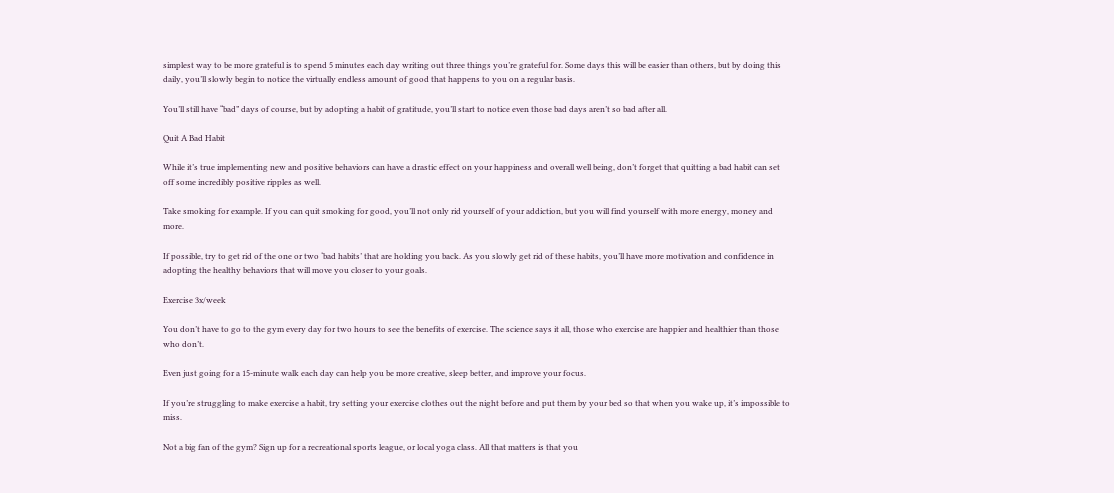simplest way to be more grateful is to spend 5 minutes each day writing out three things you’re grateful for. Some days this will be easier than others, but by doing this daily, you’ll slowly begin to notice the virtually endless amount of good that happens to you on a regular basis.

You’ll still have “bad” days of course, but by adopting a habit of gratitude, you’ll start to notice even those bad days aren’t so bad after all.

Quit A Bad Habit

While it’s true implementing new and positive behaviors can have a drastic effect on your happiness and overall well being, don’t forget that quitting a bad habit can set off some incredibly positive ripples as well.

Take smoking for example. If you can quit smoking for good, you’ll not only rid yourself of your addiction, but you will find yourself with more energy, money and more.

If possible, try to get rid of the one or two ‘bad habits’ that are holding you back. As you slowly get rid of these habits, you’ll have more motivation and confidence in adopting the healthy behaviors that will move you closer to your goals.

Exercise 3x/week

You don’t have to go to the gym every day for two hours to see the benefits of exercise. The science says it all, those who exercise are happier and healthier than those who don’t.

Even just going for a 15-minute walk each day can help you be more creative, sleep better, and improve your focus.

If you’re struggling to make exercise a habit, try setting your exercise clothes out the night before and put them by your bed so that when you wake up, it’s impossible to miss.

Not a big fan of the gym? Sign up for a recreational sports league, or local yoga class. All that matters is that you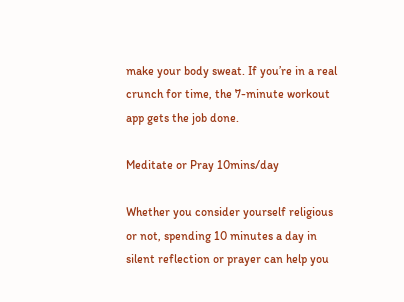make your body sweat. If you’re in a real crunch for time, the 7-minute workout app gets the job done.

Meditate or Pray 10mins/day

Whether you consider yourself religious or not, spending 10 minutes a day in silent reflection or prayer can help you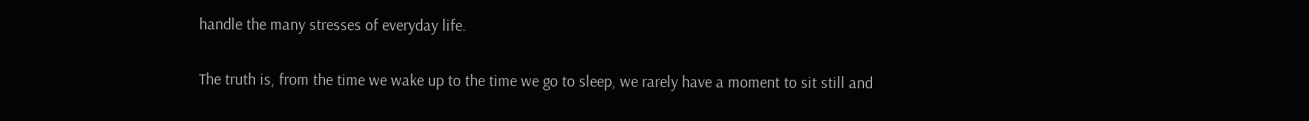handle the many stresses of everyday life.

The truth is, from the time we wake up to the time we go to sleep, we rarely have a moment to sit still and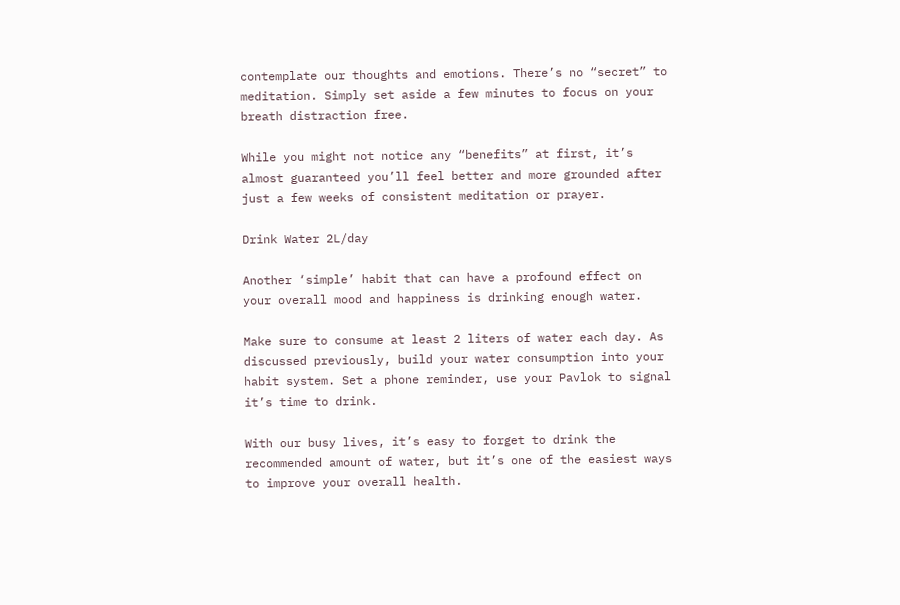contemplate our thoughts and emotions. There’s no “secret” to meditation. Simply set aside a few minutes to focus on your breath distraction free.

While you might not notice any “benefits” at first, it’s almost guaranteed you’ll feel better and more grounded after just a few weeks of consistent meditation or prayer.

Drink Water 2L/day

Another ‘simple’ habit that can have a profound effect on your overall mood and happiness is drinking enough water.

Make sure to consume at least 2 liters of water each day. As discussed previously, build your water consumption into your habit system. Set a phone reminder, use your Pavlok to signal it’s time to drink.

With our busy lives, it’s easy to forget to drink the recommended amount of water, but it’s one of the easiest ways to improve your overall health.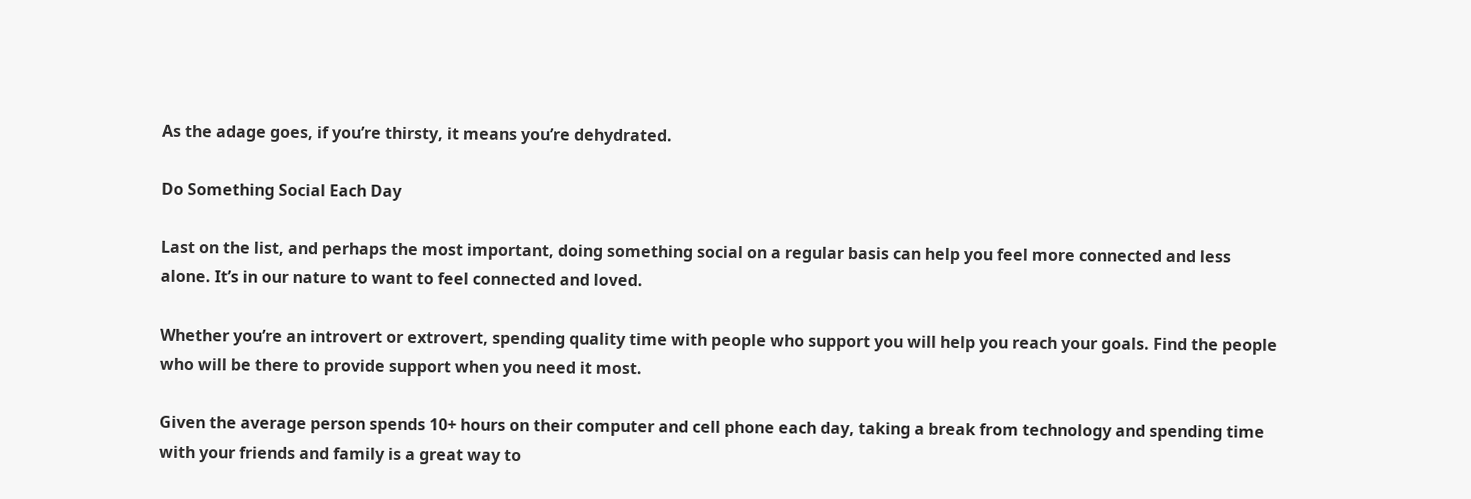As the adage goes, if you’re thirsty, it means you’re dehydrated.

Do Something Social Each Day

Last on the list, and perhaps the most important, doing something social on a regular basis can help you feel more connected and less alone. It’s in our nature to want to feel connected and loved.

Whether you’re an introvert or extrovert, spending quality time with people who support you will help you reach your goals. Find the people who will be there to provide support when you need it most.

Given the average person spends 10+ hours on their computer and cell phone each day, taking a break from technology and spending time with your friends and family is a great way to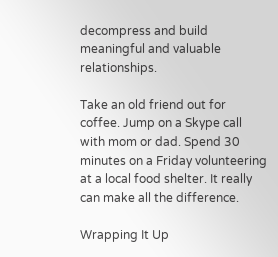decompress and build meaningful and valuable relationships.

Take an old friend out for coffee. Jump on a Skype call with mom or dad. Spend 30 minutes on a Friday volunteering at a local food shelter. It really can make all the difference.

Wrapping It Up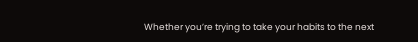Whether you’re trying to take your habits to the next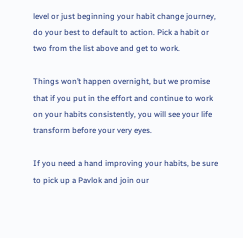level or just beginning your habit change journey, do your best to default to action. Pick a habit or two from the list above and get to work.

Things won’t happen overnight, but we promise that if you put in the effort and continue to work on your habits consistently, you will see your life transform before your very eyes.

If you need a hand improving your habits, be sure to pick up a Pavlok and join our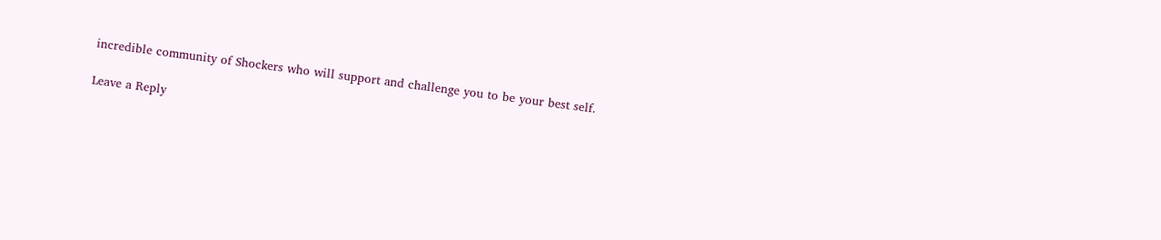incredible community of Shockers who will support and challenge you to be your best self.

Leave a Reply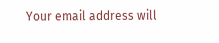Your email address will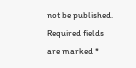not be published. Required fields are marked *